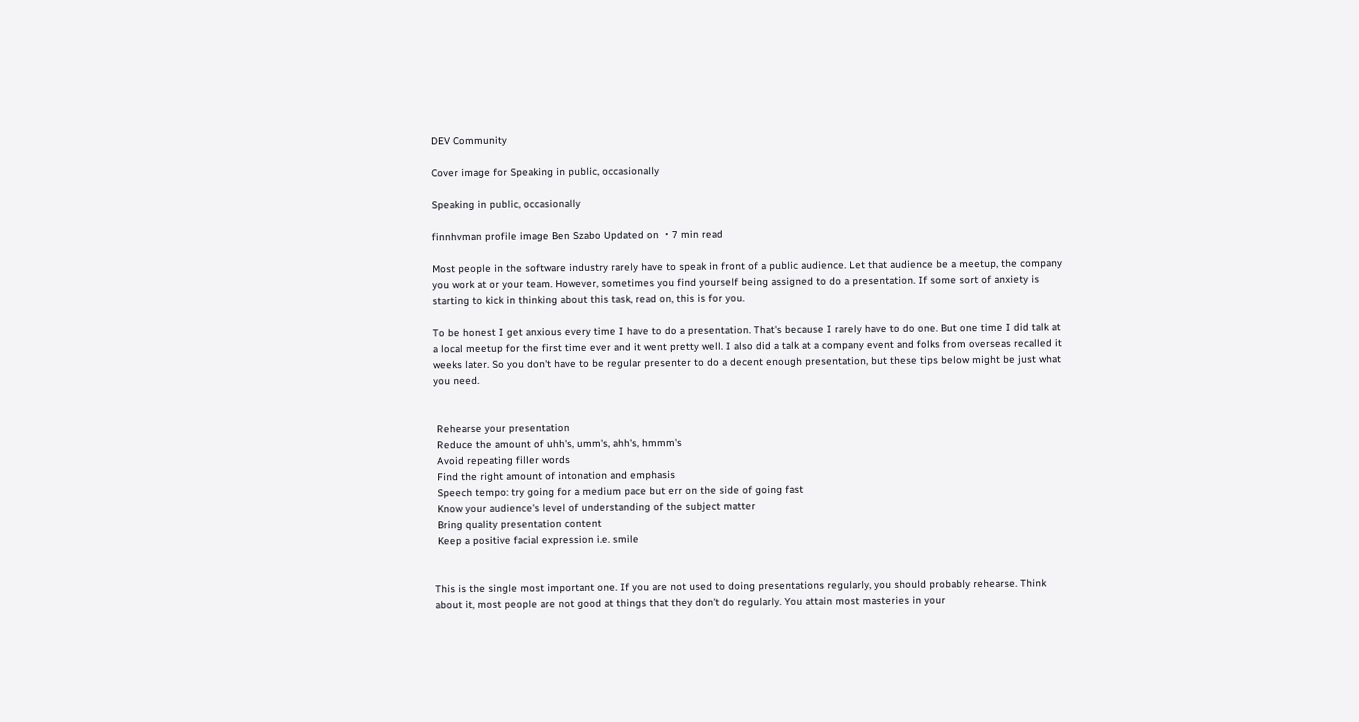DEV Community

Cover image for Speaking in public, occasionally

Speaking in public, occasionally

finnhvman profile image Ben Szabo Updated on ・7 min read

Most people in the software industry rarely have to speak in front of a public audience. Let that audience be a meetup, the company you work at or your team. However, sometimes you find yourself being assigned to do a presentation. If some sort of anxiety is starting to kick in thinking about this task, read on, this is for you.

To be honest I get anxious every time I have to do a presentation. That's because I rarely have to do one. But one time I did talk at a local meetup for the first time ever and it went pretty well. I also did a talk at a company event and folks from overseas recalled it weeks later. So you don't have to be regular presenter to do a decent enough presentation, but these tips below might be just what you need.


 Rehearse your presentation
 Reduce the amount of uhh's, umm's, ahh's, hmmm's
 Avoid repeating filler words
 Find the right amount of intonation and emphasis
 Speech tempo: try going for a medium pace but err on the side of going fast
 Know your audience's level of understanding of the subject matter
 Bring quality presentation content
 Keep a positive facial expression i.e. smile


This is the single most important one. If you are not used to doing presentations regularly, you should probably rehearse. Think about it, most people are not good at things that they don't do regularly. You attain most masteries in your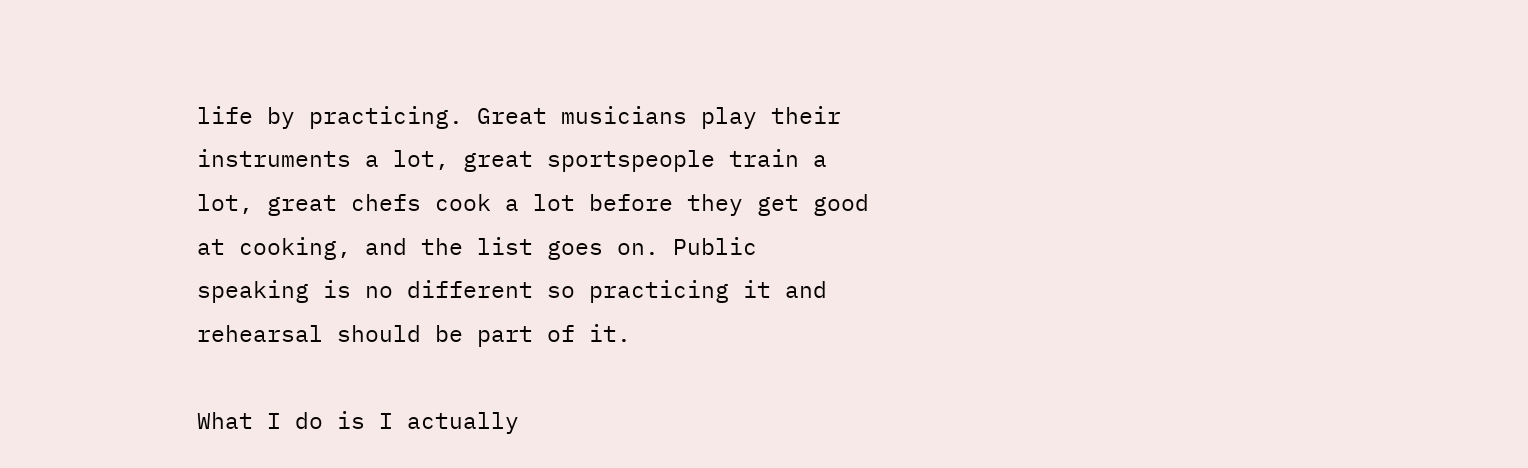life by practicing. Great musicians play their instruments a lot, great sportspeople train a lot, great chefs cook a lot before they get good at cooking, and the list goes on. Public speaking is no different so practicing it and rehearsal should be part of it.

What I do is I actually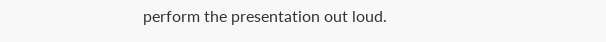perform the presentation out loud.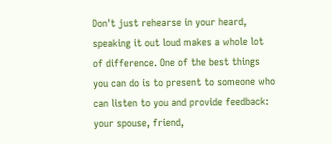Don't just rehearse in your heard, speaking it out loud makes a whole lot of difference. One of the best things you can do is to present to someone who can listen to you and provide feedback: your spouse, friend,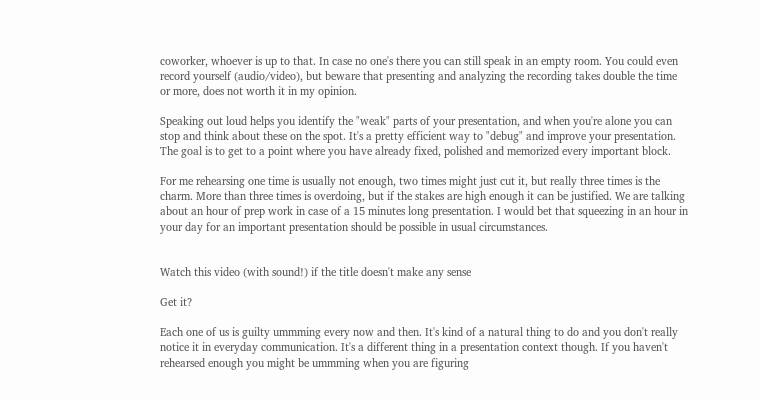coworker, whoever is up to that. In case no one's there you can still speak in an empty room. You could even record yourself (audio/video), but beware that presenting and analyzing the recording takes double the time or more, does not worth it in my opinion.

Speaking out loud helps you identify the "weak" parts of your presentation, and when you're alone you can stop and think about these on the spot. It's a pretty efficient way to "debug" and improve your presentation. The goal is to get to a point where you have already fixed, polished and memorized every important block.

For me rehearsing one time is usually not enough, two times might just cut it, but really three times is the charm. More than three times is overdoing, but if the stakes are high enough it can be justified. We are talking about an hour of prep work in case of a 15 minutes long presentation. I would bet that squeezing in an hour in your day for an important presentation should be possible in usual circumstances.


Watch this video (with sound!) if the title doesn't make any sense

Get it?

Each one of us is guilty ummming every now and then. It's kind of a natural thing to do and you don't really notice it in everyday communication. It's a different thing in a presentation context though. If you haven't rehearsed enough you might be ummming when you are figuring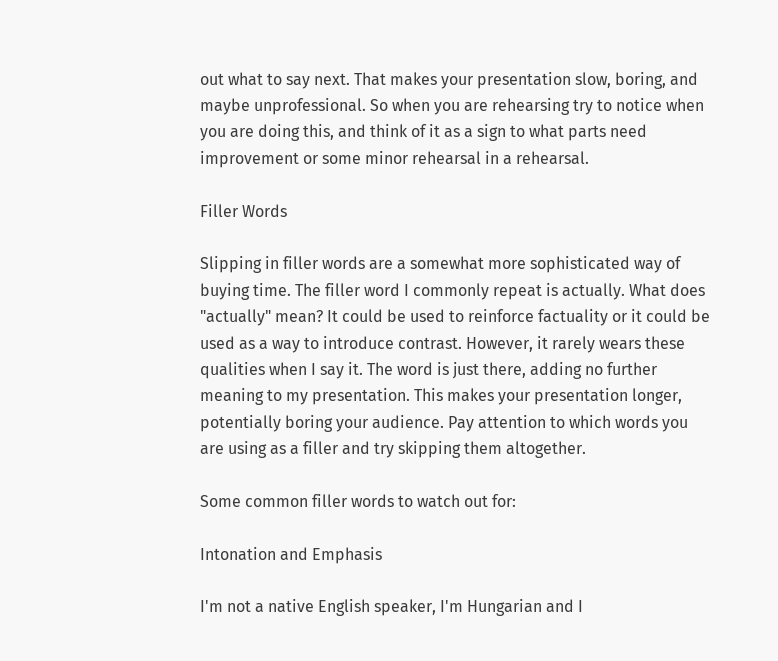out what to say next. That makes your presentation slow, boring, and maybe unprofessional. So when you are rehearsing try to notice when you are doing this, and think of it as a sign to what parts need improvement or some minor rehearsal in a rehearsal.

Filler Words

Slipping in filler words are a somewhat more sophisticated way of buying time. The filler word I commonly repeat is actually. What does "actually" mean? It could be used to reinforce factuality or it could be used as a way to introduce contrast. However, it rarely wears these qualities when I say it. The word is just there, adding no further meaning to my presentation. This makes your presentation longer, potentially boring your audience. Pay attention to which words you are using as a filler and try skipping them altogether.

Some common filler words to watch out for:

Intonation and Emphasis

I'm not a native English speaker, I'm Hungarian and I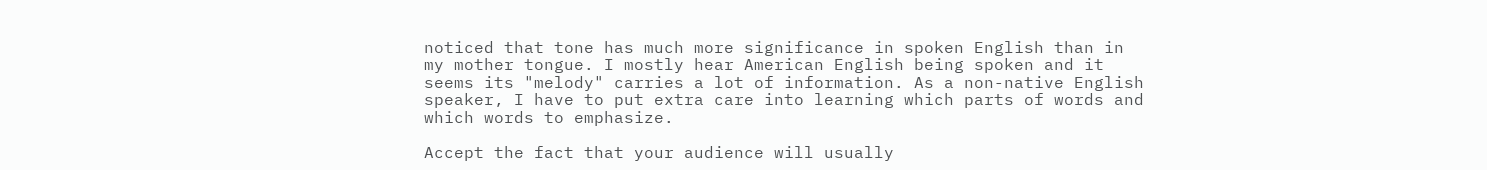noticed that tone has much more significance in spoken English than in my mother tongue. I mostly hear American English being spoken and it seems its "melody" carries a lot of information. As a non-native English speaker, I have to put extra care into learning which parts of words and which words to emphasize.

Accept the fact that your audience will usually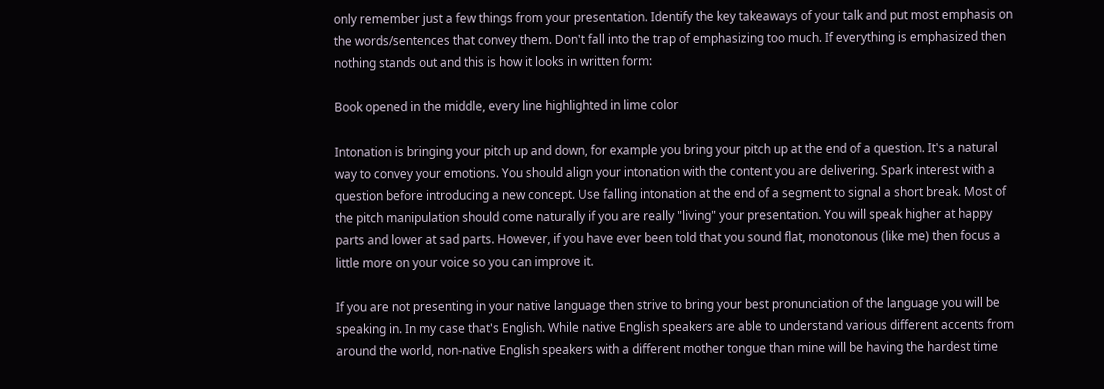only remember just a few things from your presentation. Identify the key takeaways of your talk and put most emphasis on the words/sentences that convey them. Don't fall into the trap of emphasizing too much. If everything is emphasized then nothing stands out and this is how it looks in written form:

Book opened in the middle, every line highlighted in lime color

Intonation is bringing your pitch up and down, for example you bring your pitch up at the end of a question. It's a natural way to convey your emotions. You should align your intonation with the content you are delivering. Spark interest with a question before introducing a new concept. Use falling intonation at the end of a segment to signal a short break. Most of the pitch manipulation should come naturally if you are really "living" your presentation. You will speak higher at happy parts and lower at sad parts. However, if you have ever been told that you sound flat, monotonous (like me) then focus a little more on your voice so you can improve it.

If you are not presenting in your native language then strive to bring your best pronunciation of the language you will be speaking in. In my case that's English. While native English speakers are able to understand various different accents from around the world, non-native English speakers with a different mother tongue than mine will be having the hardest time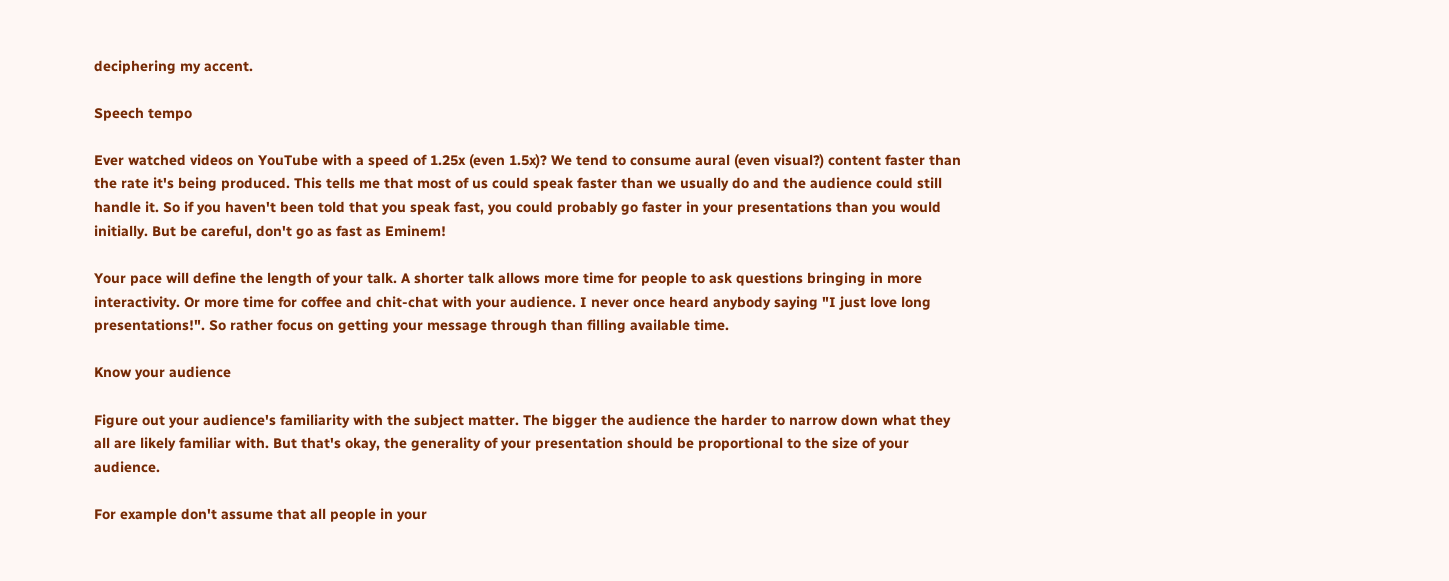deciphering my accent.

Speech tempo

Ever watched videos on YouTube with a speed of 1.25x (even 1.5x)? We tend to consume aural (even visual?) content faster than the rate it's being produced. This tells me that most of us could speak faster than we usually do and the audience could still handle it. So if you haven't been told that you speak fast, you could probably go faster in your presentations than you would initially. But be careful, don't go as fast as Eminem!

Your pace will define the length of your talk. A shorter talk allows more time for people to ask questions bringing in more interactivity. Or more time for coffee and chit-chat with your audience. I never once heard anybody saying "I just love long presentations!". So rather focus on getting your message through than filling available time.

Know your audience

Figure out your audience's familiarity with the subject matter. The bigger the audience the harder to narrow down what they all are likely familiar with. But that's okay, the generality of your presentation should be proportional to the size of your audience.

For example don't assume that all people in your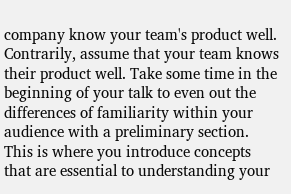company know your team's product well. Contrarily, assume that your team knows their product well. Take some time in the beginning of your talk to even out the differences of familiarity within your audience with a preliminary section. This is where you introduce concepts that are essential to understanding your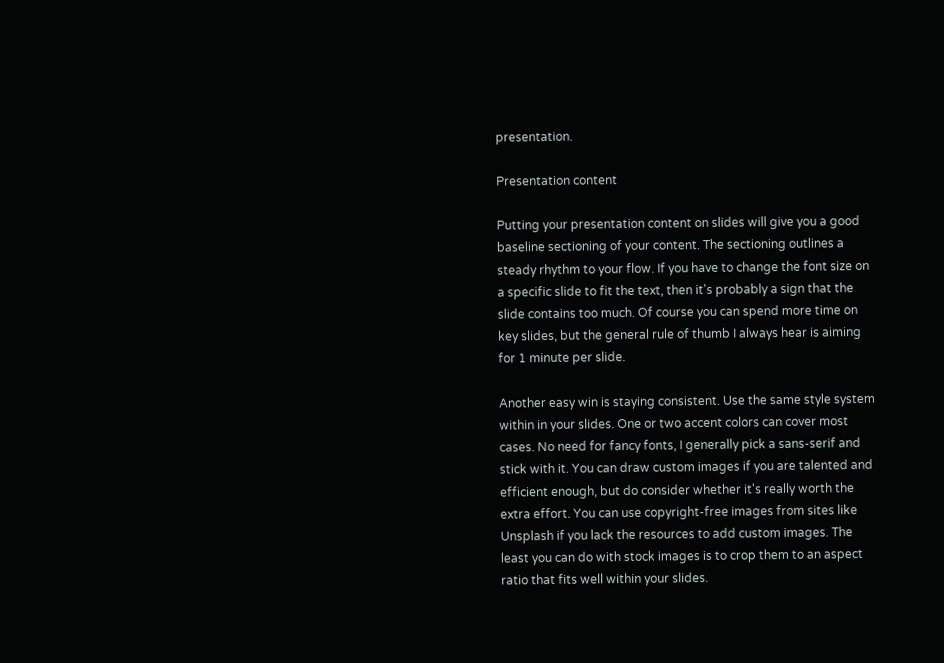presentation.

Presentation content

Putting your presentation content on slides will give you a good baseline sectioning of your content. The sectioning outlines a steady rhythm to your flow. If you have to change the font size on a specific slide to fit the text, then it's probably a sign that the slide contains too much. Of course you can spend more time on key slides, but the general rule of thumb I always hear is aiming for 1 minute per slide.

Another easy win is staying consistent. Use the same style system within in your slides. One or two accent colors can cover most cases. No need for fancy fonts, I generally pick a sans-serif and stick with it. You can draw custom images if you are talented and efficient enough, but do consider whether it's really worth the extra effort. You can use copyright-free images from sites like Unsplash if you lack the resources to add custom images. The least you can do with stock images is to crop them to an aspect ratio that fits well within your slides.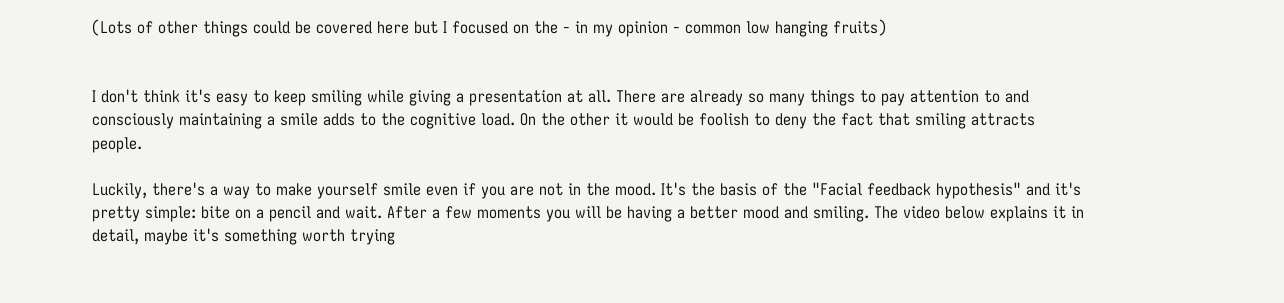(Lots of other things could be covered here but I focused on the - in my opinion - common low hanging fruits)


I don't think it's easy to keep smiling while giving a presentation at all. There are already so many things to pay attention to and consciously maintaining a smile adds to the cognitive load. On the other it would be foolish to deny the fact that smiling attracts people.

Luckily, there's a way to make yourself smile even if you are not in the mood. It's the basis of the "Facial feedback hypothesis" and it's pretty simple: bite on a pencil and wait. After a few moments you will be having a better mood and smiling. The video below explains it in detail, maybe it's something worth trying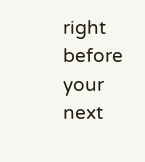right before your next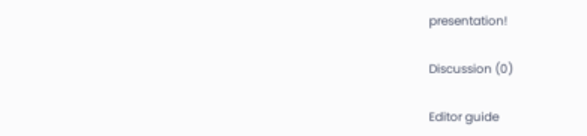presentation!

Discussion (0)

Editor guide